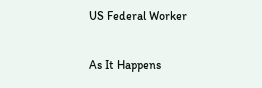US Federal Worker

As It Happens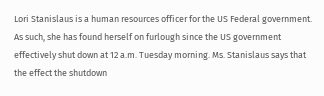Lori Stanislaus is a human resources officer for the US Federal government. As such, she has found herself on furlough since the US government effectively shut down at 12 a.m. Tuesday morning. Ms. Stanislaus says that the effect the shutdown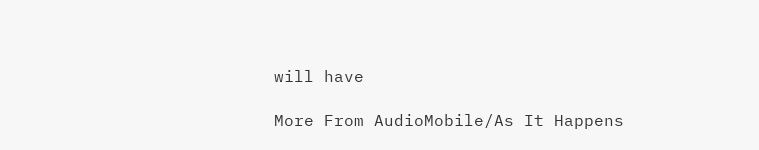will have

More From AudioMobile/As It Happens